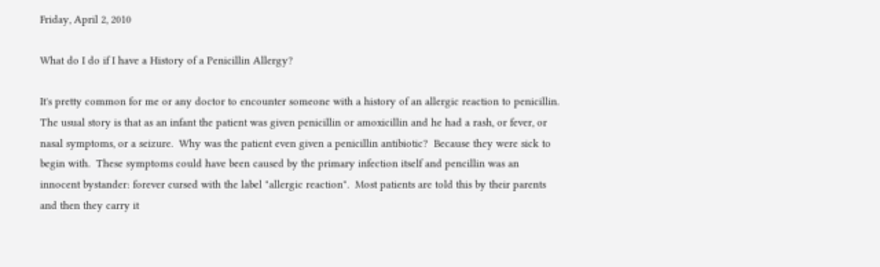Friday, April 2, 2010

What do I do if I have a History of a Penicillin Allergy?

It's pretty common for me or any doctor to encounter someone with a history of an allergic reaction to penicillin.  The usual story is that as an infant the patient was given penicillin or amoxicillin and he had a rash, or fever, or nasal symptoms, or a seizure.  Why was the patient even given a penicillin antibiotic?  Because they were sick to begin with.  These symptoms could have been caused by the primary infection itself and pencillin was an innocent bystander: forever cursed with the label "allergic reaction".  Most patients are told this by their parents and then they carry it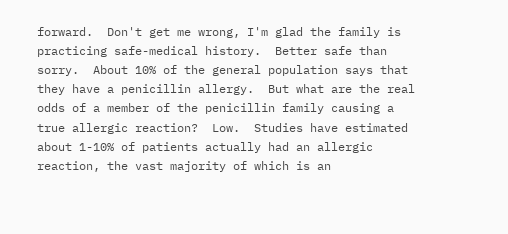forward.  Don't get me wrong, I'm glad the family is practicing safe-medical history.  Better safe than sorry.  About 10% of the general population says that they have a penicillin allergy.  But what are the real odds of a member of the penicillin family causing a true allergic reaction?  Low.  Studies have estimated about 1-10% of patients actually had an allergic reaction, the vast majority of which is an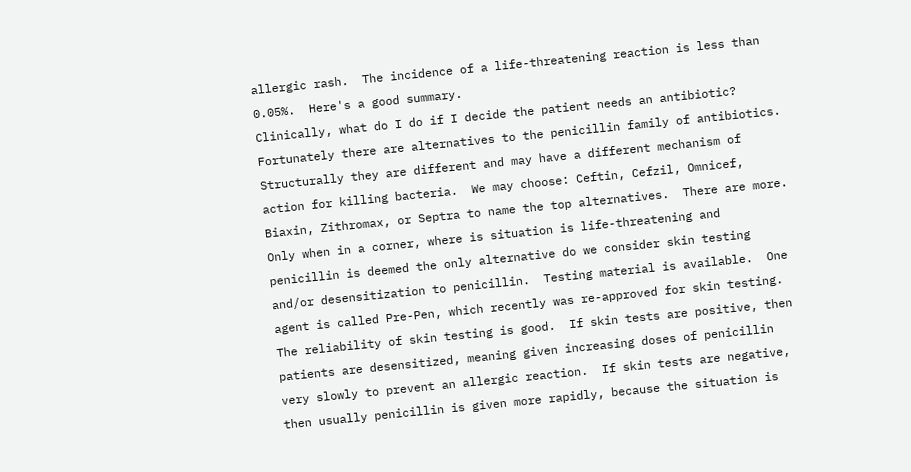allergic rash.  The incidence of a life-threatening reaction is less than 0.05%.  Here's a good summary.
Clinically, what do I do if I decide the patient needs an antibiotic?  Fortunately there are alternatives to the penicillin family of antibiotics.  Structurally they are different and may have a different mechanism of action for killing bacteria.  We may choose: Ceftin, Cefzil, Omnicef, Biaxin, Zithromax, or Septra to name the top alternatives.  There are more.  Only when in a corner, where is situation is life-threatening and penicillin is deemed the only alternative do we consider skin testing and/or desensitization to penicillin.  Testing material is available.  One agent is called Pre-Pen, which recently was re-approved for skin testing.  The reliability of skin testing is good.  If skin tests are positive, then patients are desensitized, meaning given increasing doses of penicillin very slowly to prevent an allergic reaction.  If skin tests are negative, then usually penicillin is given more rapidly, because the situation is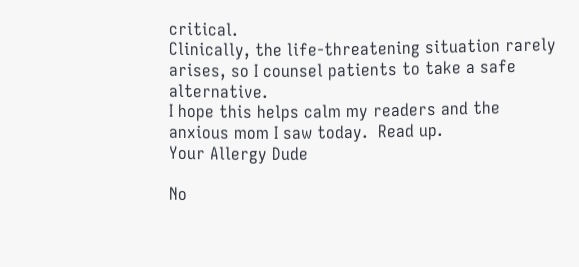critical.
Clinically, the life-threatening situation rarely arises, so I counsel patients to take a safe alternative.
I hope this helps calm my readers and the anxious mom I saw today.  Read up.
Your Allergy Dude

No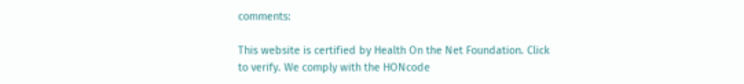comments:

This website is certified by Health On the Net Foundation. Click to verify. We comply with the HONcode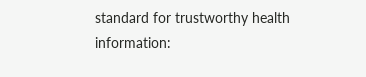standard for trustworthy health information: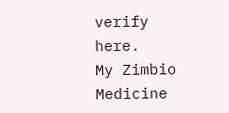verify here.
My Zimbio Medicine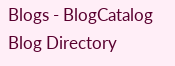Blogs - BlogCatalog Blog Directory